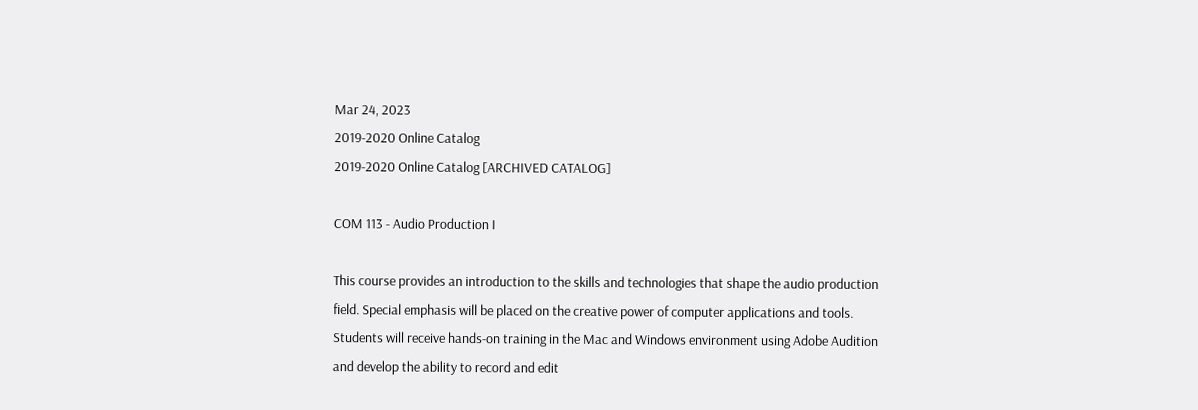Mar 24, 2023
2019-2020 Online Catalog
2019-2020 Online Catalog [ARCHIVED CATALOG]

COM 113 - Audio Production I

This course provides an introduction to the skills and technologies that shape the audio production field. Special emphasis will be placed on the creative power of computer applications and tools. Students will receive hands-on training in the Mac and Windows environment using Adobe Audition and develop the ability to record and edit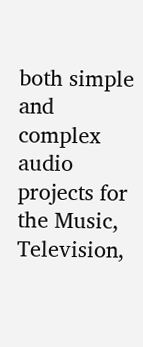both simple and complex audio projects for the Music, Television,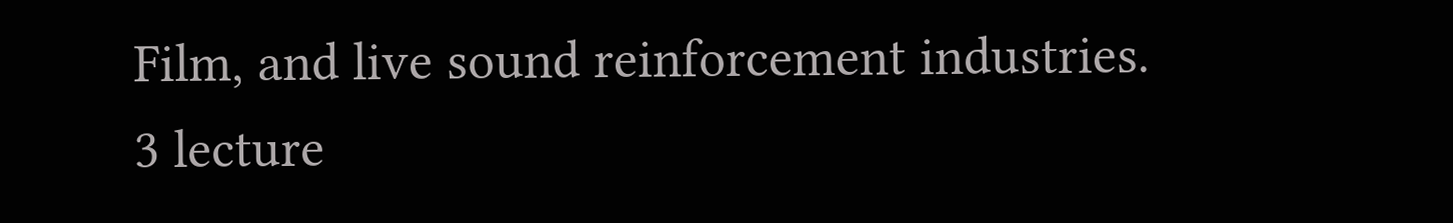Film, and live sound reinforcement industries.
3 lecture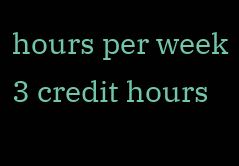hours per week
3 credit hours